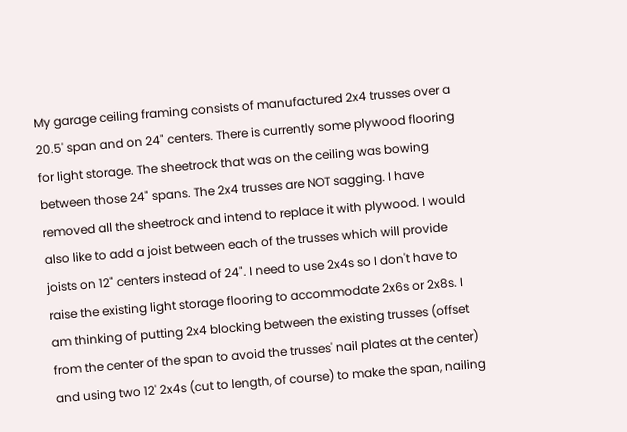My garage ceiling framing consists of manufactured 2x4 trusses over a 20.5' span and on 24" centers. There is currently some plywood flooring for light storage. The sheetrock that was on the ceiling was bowing between those 24" spans. The 2x4 trusses are NOT sagging. I have removed all the sheetrock and intend to replace it with plywood. I would also like to add a joist between each of the trusses which will provide joists on 12" centers instead of 24". I need to use 2x4s so I don't have to raise the existing light storage flooring to accommodate 2x6s or 2x8s. I am thinking of putting 2x4 blocking between the existing trusses (offset from the center of the span to avoid the trusses' nail plates at the center) and using two 12' 2x4s (cut to length, of course) to make the span, nailing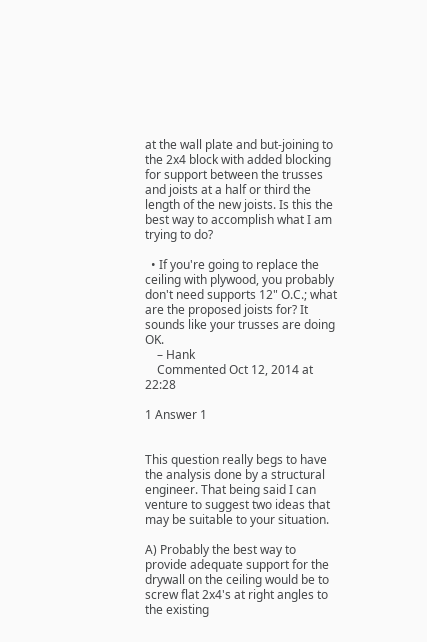at the wall plate and but-joining to the 2x4 block with added blocking for support between the trusses and joists at a half or third the length of the new joists. Is this the best way to accomplish what I am trying to do?

  • If you're going to replace the ceiling with plywood, you probably don't need supports 12" O.C.; what are the proposed joists for? It sounds like your trusses are doing OK.
    – Hank
    Commented Oct 12, 2014 at 22:28

1 Answer 1


This question really begs to have the analysis done by a structural engineer. That being said I can venture to suggest two ideas that may be suitable to your situation.

A) Probably the best way to provide adequate support for the drywall on the ceiling would be to screw flat 2x4's at right angles to the existing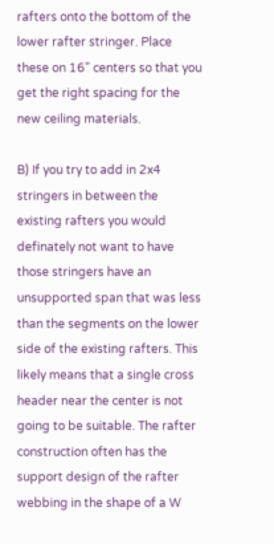rafters onto the bottom of the lower rafter stringer. Place these on 16" centers so that you get the right spacing for the new ceiling materials.

B) If you try to add in 2x4 stringers in between the existing rafters you would definately not want to have those stringers have an unsupported span that was less than the segments on the lower side of the existing rafters. This likely means that a single cross header near the center is not going to be suitable. The rafter construction often has the support design of the rafter webbing in the shape of a W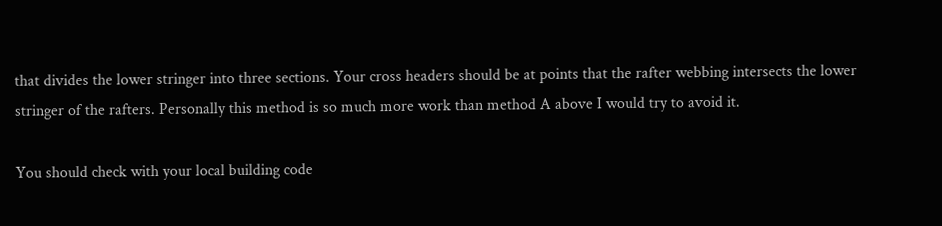that divides the lower stringer into three sections. Your cross headers should be at points that the rafter webbing intersects the lower stringer of the rafters. Personally this method is so much more work than method A above I would try to avoid it.

You should check with your local building code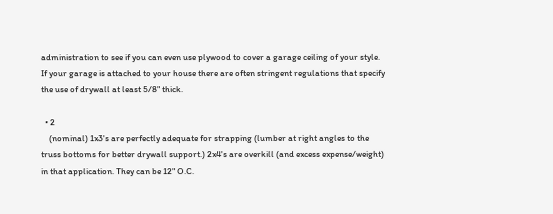administration to see if you can even use plywood to cover a garage ceiling of your style. If your garage is attached to your house there are often stringent regulations that specify the use of drywall at least 5/8" thick.

  • 2
    (nominal) 1x3's are perfectly adequate for strapping (lumber at right angles to the truss bottoms for better drywall support.) 2x4's are overkill (and excess expense/weight) in that application. They can be 12" O.C.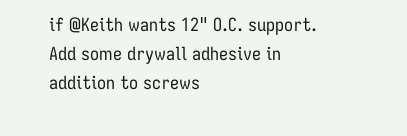if @Keith wants 12" O.C. support. Add some drywall adhesive in addition to screws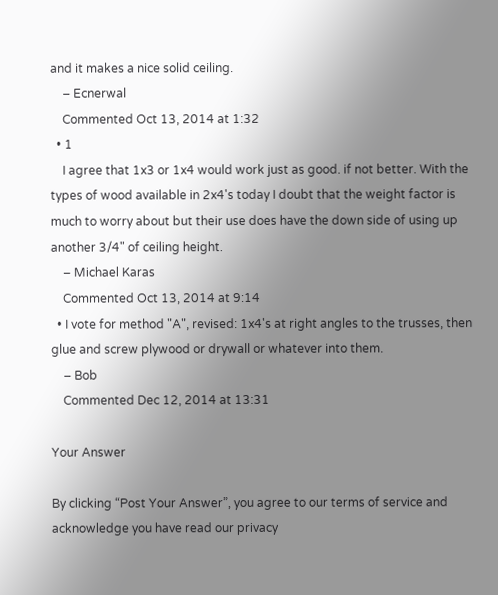and it makes a nice solid ceiling.
    – Ecnerwal
    Commented Oct 13, 2014 at 1:32
  • 1
    I agree that 1x3 or 1x4 would work just as good. if not better. With the types of wood available in 2x4's today I doubt that the weight factor is much to worry about but their use does have the down side of using up another 3/4" of ceiling height.
    – Michael Karas
    Commented Oct 13, 2014 at 9:14
  • I vote for method "A", revised: 1x4's at right angles to the trusses, then glue and screw plywood or drywall or whatever into them.
    – Bob
    Commented Dec 12, 2014 at 13:31

Your Answer

By clicking “Post Your Answer”, you agree to our terms of service and acknowledge you have read our privacy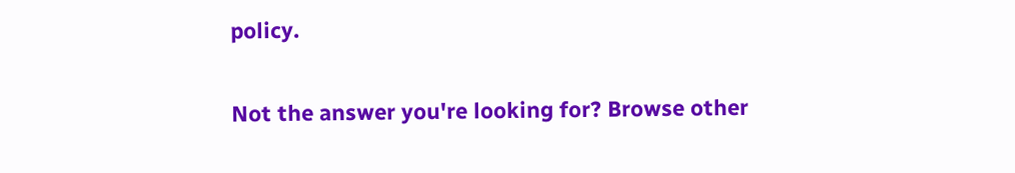policy.

Not the answer you're looking for? Browse other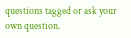questions tagged or ask your own question.